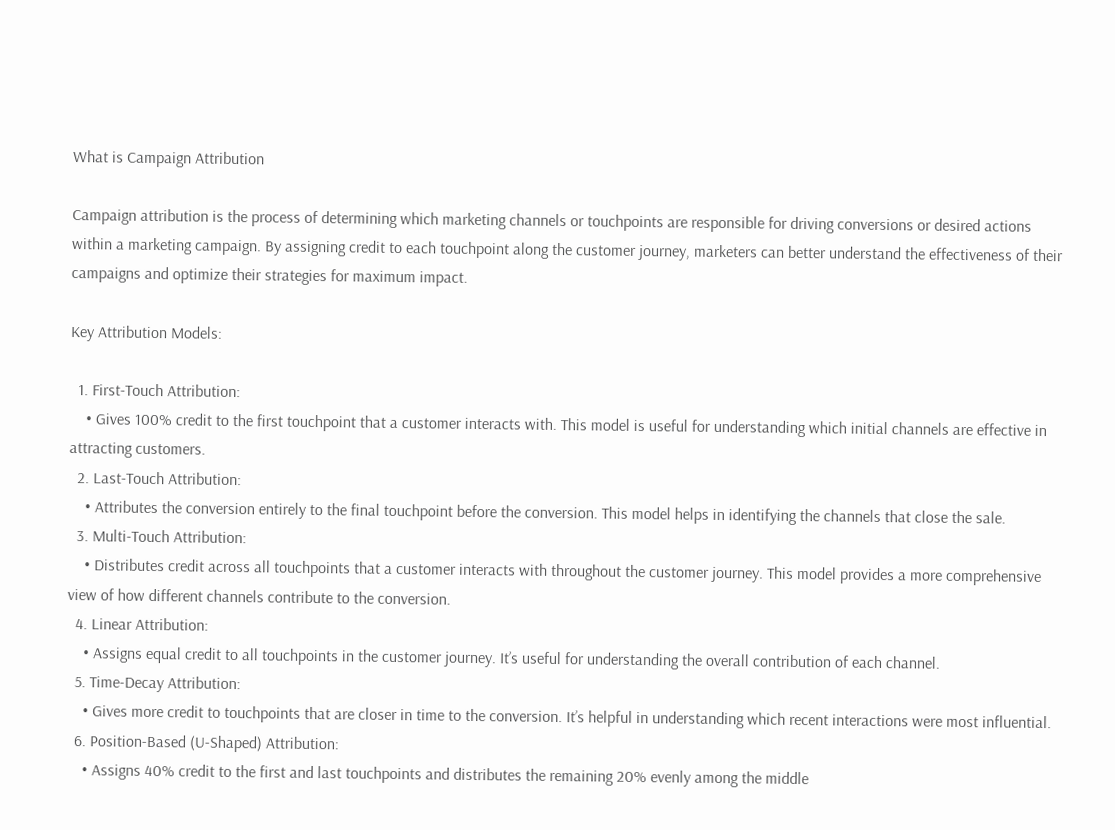What is Campaign Attribution

Campaign attribution is the process of determining which marketing channels or touchpoints are responsible for driving conversions or desired actions within a marketing campaign. By assigning credit to each touchpoint along the customer journey, marketers can better understand the effectiveness of their campaigns and optimize their strategies for maximum impact.

Key Attribution Models:

  1. First-Touch Attribution:
    • Gives 100% credit to the first touchpoint that a customer interacts with. This model is useful for understanding which initial channels are effective in attracting customers.
  2. Last-Touch Attribution:
    • Attributes the conversion entirely to the final touchpoint before the conversion. This model helps in identifying the channels that close the sale.
  3. Multi-Touch Attribution:
    • Distributes credit across all touchpoints that a customer interacts with throughout the customer journey. This model provides a more comprehensive view of how different channels contribute to the conversion.
  4. Linear Attribution:
    • Assigns equal credit to all touchpoints in the customer journey. It’s useful for understanding the overall contribution of each channel.
  5. Time-Decay Attribution:
    • Gives more credit to touchpoints that are closer in time to the conversion. It’s helpful in understanding which recent interactions were most influential.
  6. Position-Based (U-Shaped) Attribution:
    • Assigns 40% credit to the first and last touchpoints and distributes the remaining 20% evenly among the middle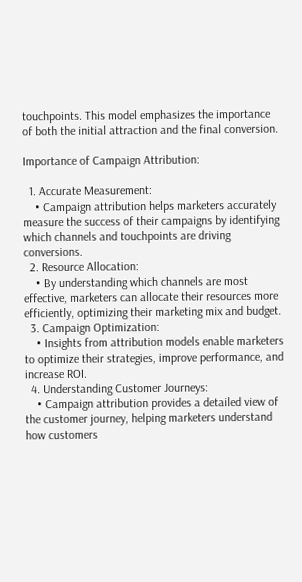touchpoints. This model emphasizes the importance of both the initial attraction and the final conversion.

Importance of Campaign Attribution:

  1. Accurate Measurement:
    • Campaign attribution helps marketers accurately measure the success of their campaigns by identifying which channels and touchpoints are driving conversions.
  2. Resource Allocation:
    • By understanding which channels are most effective, marketers can allocate their resources more efficiently, optimizing their marketing mix and budget.
  3. Campaign Optimization:
    • Insights from attribution models enable marketers to optimize their strategies, improve performance, and increase ROI.
  4. Understanding Customer Journeys:
    • Campaign attribution provides a detailed view of the customer journey, helping marketers understand how customers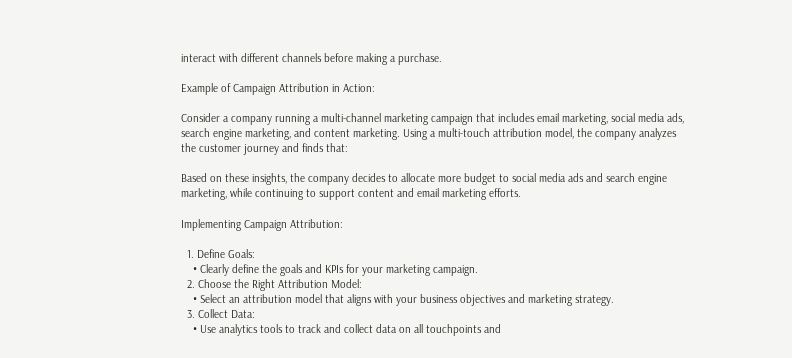interact with different channels before making a purchase.

Example of Campaign Attribution in Action:

Consider a company running a multi-channel marketing campaign that includes email marketing, social media ads, search engine marketing, and content marketing. Using a multi-touch attribution model, the company analyzes the customer journey and finds that:

Based on these insights, the company decides to allocate more budget to social media ads and search engine marketing, while continuing to support content and email marketing efforts.

Implementing Campaign Attribution:

  1. Define Goals:
    • Clearly define the goals and KPIs for your marketing campaign.
  2. Choose the Right Attribution Model:
    • Select an attribution model that aligns with your business objectives and marketing strategy.
  3. Collect Data:
    • Use analytics tools to track and collect data on all touchpoints and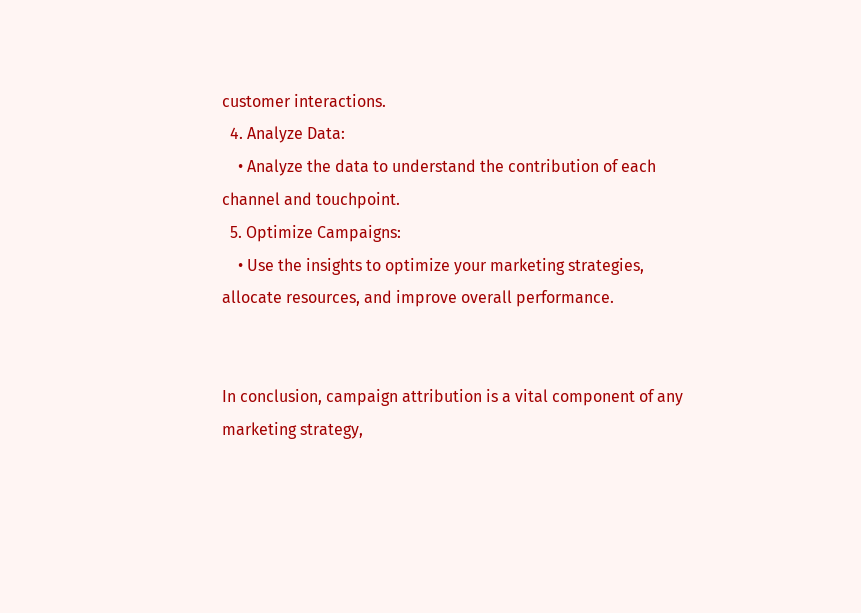customer interactions.
  4. Analyze Data:
    • Analyze the data to understand the contribution of each channel and touchpoint.
  5. Optimize Campaigns:
    • Use the insights to optimize your marketing strategies, allocate resources, and improve overall performance.


In conclusion, campaign attribution is a vital component of any marketing strategy,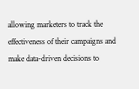allowing marketers to track the effectiveness of their campaigns and make data-driven decisions to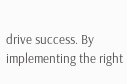drive success. By implementing the right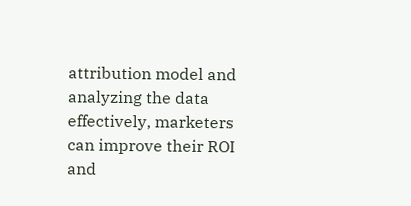attribution model and analyzing the data effectively, marketers can improve their ROI and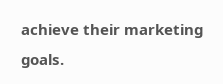achieve their marketing goals.